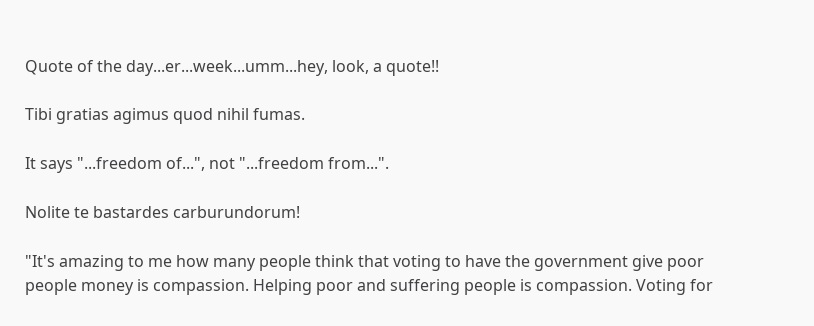Quote of the day...er...week...umm...hey, look, a quote!!

Tibi gratias agimus quod nihil fumas.

It says "...freedom of...", not "...freedom from...".

Nolite te bastardes carburundorum!

"It's amazing to me how many people think that voting to have the government give poor people money is compassion. Helping poor and suffering people is compassion. Voting for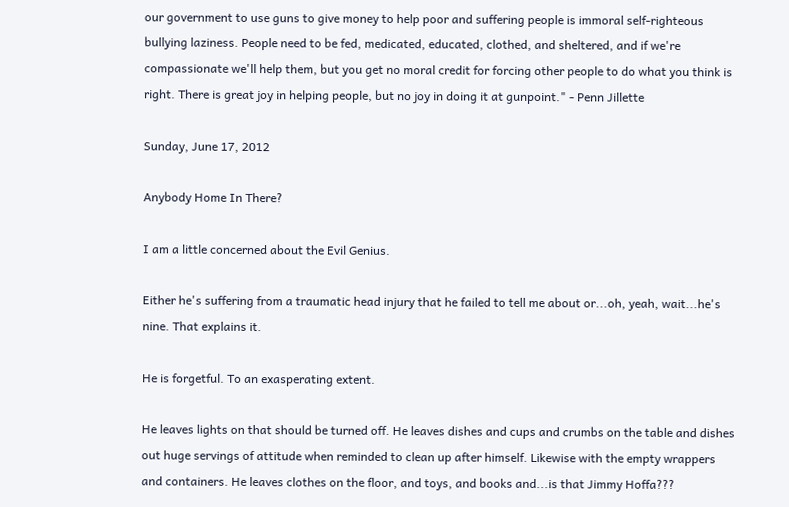our government to use guns to give money to help poor and suffering people is immoral self-righteous bullying laziness. People need to be fed, medicated, educated, clothed, and sheltered, and if we're compassionate we'll help them, but you get no moral credit for forcing other people to do what you think is right. There is great joy in helping people, but no joy in doing it at gunpoint." - Penn Jillette

Sunday, June 17, 2012

Anybody Home In There?

I am a little concerned about the Evil Genius.

Either he's suffering from a traumatic head injury that he failed to tell me about or...oh, yeah, wait...he's nine. That explains it.

He is forgetful. To an exasperating extent.

He leaves lights on that should be turned off. He leaves dishes and cups and crumbs on the table and dishes out huge servings of attitude when reminded to clean up after himself. Likewise with the empty wrappers and containers. He leaves clothes on the floor, and toys, and books and...is that Jimmy Hoffa???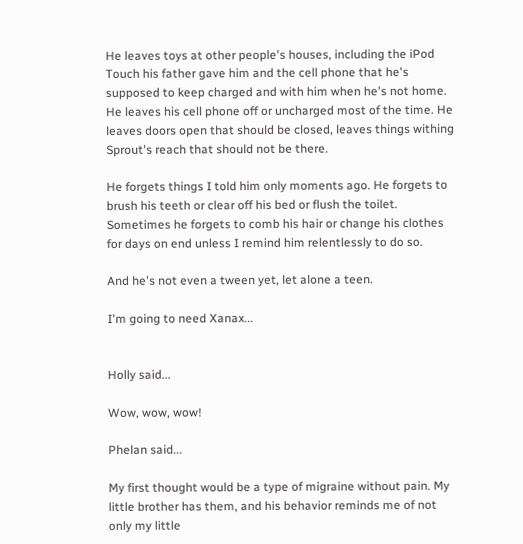He leaves toys at other people's houses, including the iPod Touch his father gave him and the cell phone that he's supposed to keep charged and with him when he's not home. He leaves his cell phone off or uncharged most of the time. He leaves doors open that should be closed, leaves things withing Sprout's reach that should not be there.

He forgets things I told him only moments ago. He forgets to brush his teeth or clear off his bed or flush the toilet. Sometimes he forgets to comb his hair or change his clothes for days on end unless I remind him relentlessly to do so.

And he's not even a tween yet, let alone a teen.

I'm going to need Xanax...


Holly said...

Wow, wow, wow!

Phelan said...

My first thought would be a type of migraine without pain. My little brother has them, and his behavior reminds me of not only my little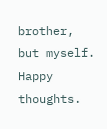brother, but myself. Happy thoughts.